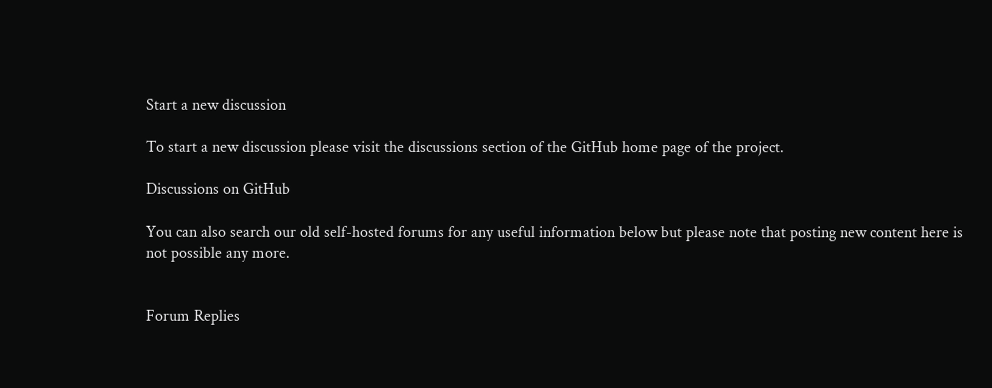Start a new discussion

To start a new discussion please visit the discussions section of the GitHub home page of the project.

Discussions on GitHub

You can also search our old self-hosted forums for any useful information below but please note that posting new content here is not possible any more.


Forum Replies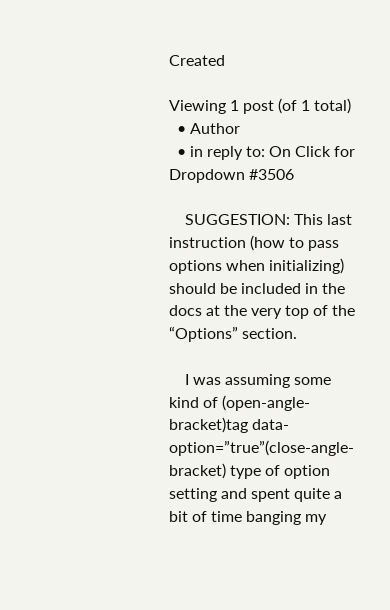Created

Viewing 1 post (of 1 total)
  • Author
  • in reply to: On Click for Dropdown #3506

    SUGGESTION: This last instruction (how to pass options when initializing) should be included in the docs at the very top of the “Options” section.

    I was assuming some kind of (open-angle-bracket)tag data-option=”true”(close-angle-bracket) type of option setting and spent quite a bit of time banging my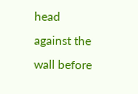head against the wall before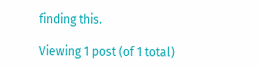finding this.

Viewing 1 post (of 1 total)